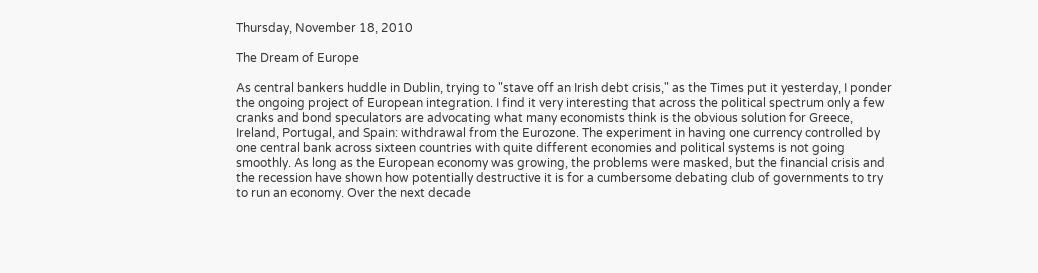Thursday, November 18, 2010

The Dream of Europe

As central bankers huddle in Dublin, trying to "stave off an Irish debt crisis," as the Times put it yesterday, I ponder the ongoing project of European integration. I find it very interesting that across the political spectrum only a few cranks and bond speculators are advocating what many economists think is the obvious solution for Greece, Ireland, Portugal, and Spain: withdrawal from the Eurozone. The experiment in having one currency controlled by one central bank across sixteen countries with quite different economies and political systems is not going smoothly. As long as the European economy was growing, the problems were masked, but the financial crisis and the recession have shown how potentially destructive it is for a cumbersome debating club of governments to try to run an economy. Over the next decade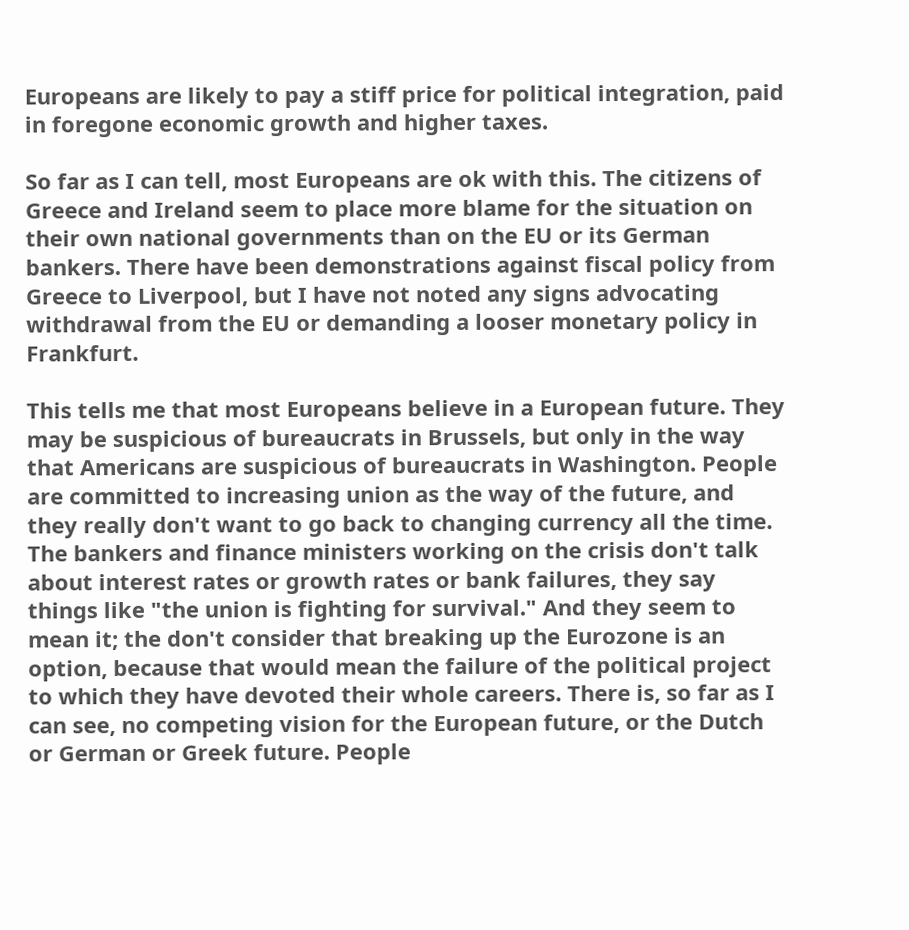Europeans are likely to pay a stiff price for political integration, paid in foregone economic growth and higher taxes.

So far as I can tell, most Europeans are ok with this. The citizens of Greece and Ireland seem to place more blame for the situation on their own national governments than on the EU or its German bankers. There have been demonstrations against fiscal policy from Greece to Liverpool, but I have not noted any signs advocating withdrawal from the EU or demanding a looser monetary policy in Frankfurt.

This tells me that most Europeans believe in a European future. They may be suspicious of bureaucrats in Brussels, but only in the way that Americans are suspicious of bureaucrats in Washington. People are committed to increasing union as the way of the future, and they really don't want to go back to changing currency all the time. The bankers and finance ministers working on the crisis don't talk about interest rates or growth rates or bank failures, they say things like "the union is fighting for survival." And they seem to mean it; the don't consider that breaking up the Eurozone is an option, because that would mean the failure of the political project to which they have devoted their whole careers. There is, so far as I can see, no competing vision for the European future, or the Dutch or German or Greek future. People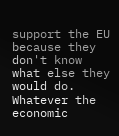support the EU because they don't know what else they would do. Whatever the economic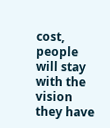cost, people will stay with the vision they have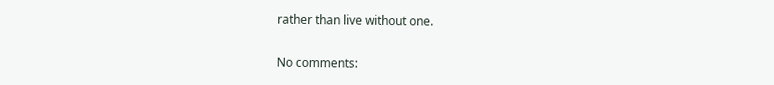rather than live without one.

No comments: